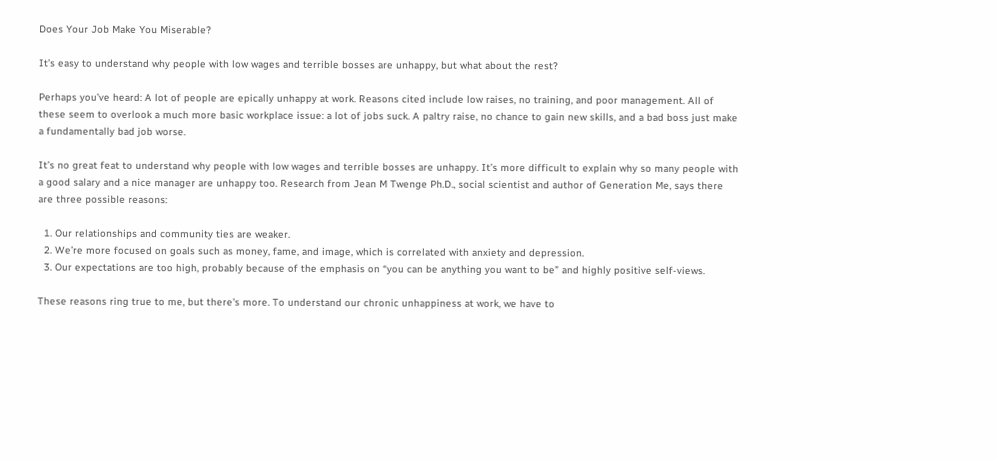Does Your Job Make You Miserable?

It’s easy to understand why people with low wages and terrible bosses are unhappy, but what about the rest?

Perhaps you’ve heard: A lot of people are epically unhappy at work. Reasons cited include low raises, no training, and poor management. All of these seem to overlook a much more basic workplace issue: a lot of jobs suck. A paltry raise, no chance to gain new skills, and a bad boss just make a fundamentally bad job worse.

It’s no great feat to understand why people with low wages and terrible bosses are unhappy. It’s more difficult to explain why so many people with a good salary and a nice manager are unhappy too. Research from Jean M Twenge Ph.D., social scientist and author of Generation Me, says there are three possible reasons:

  1. Our relationships and community ties are weaker.
  2. We’re more focused on goals such as money, fame, and image, which is correlated with anxiety and depression.
  3. Our expectations are too high, probably because of the emphasis on “you can be anything you want to be” and highly positive self-views.

These reasons ring true to me, but there's more. To understand our chronic unhappiness at work, we have to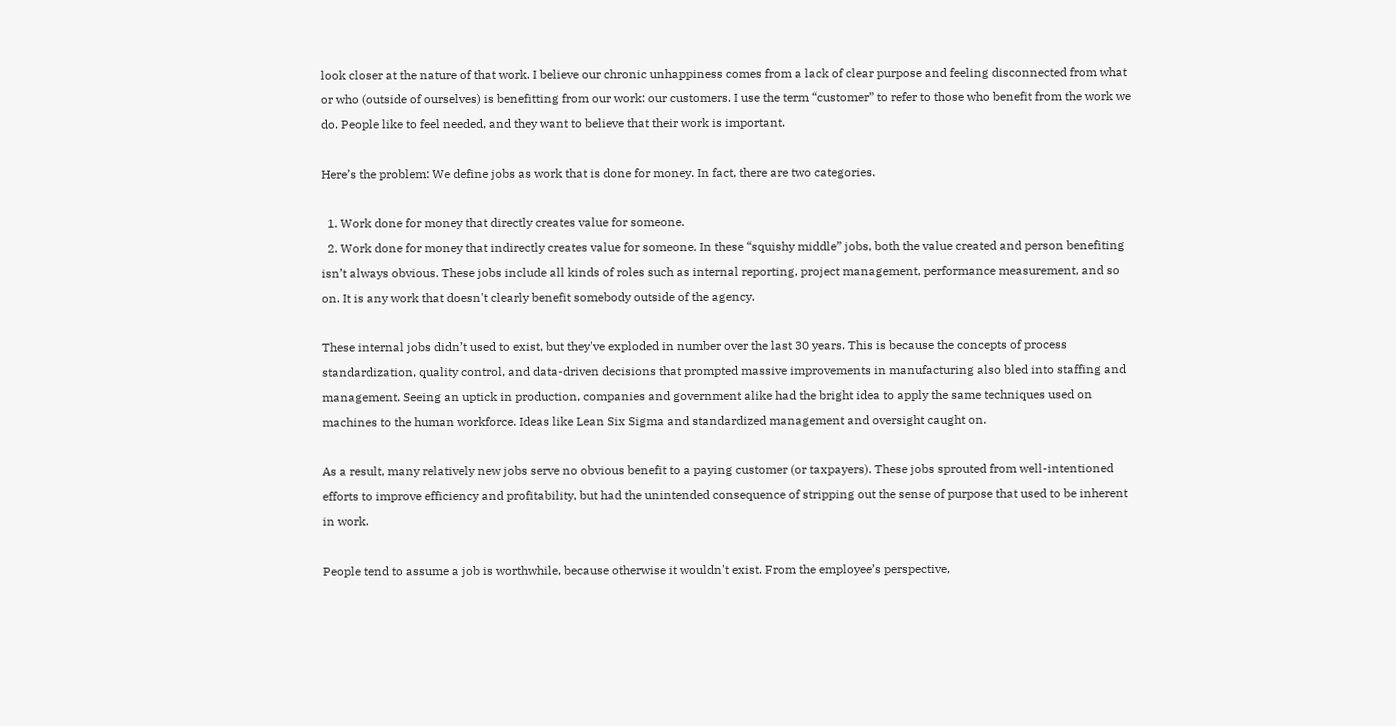look closer at the nature of that work. I believe our chronic unhappiness comes from a lack of clear purpose and feeling disconnected from what or who (outside of ourselves) is benefitting from our work: our customers. I use the term “customer” to refer to those who benefit from the work we do. People like to feel needed, and they want to believe that their work is important.

Here’s the problem: We define jobs as work that is done for money. In fact, there are two categories.

  1. Work done for money that directly creates value for someone.
  2. Work done for money that indirectly creates value for someone. In these “squishy middle” jobs, both the value created and person benefiting isn’t always obvious. These jobs include all kinds of roles such as internal reporting, project management, performance measurement, and so on. It is any work that doesn't clearly benefit somebody outside of the agency.

These internal jobs didn’t used to exist, but they've exploded in number over the last 30 years. This is because the concepts of process standardization, quality control, and data-driven decisions that prompted massive improvements in manufacturing also bled into staffing and management. Seeing an uptick in production, companies and government alike had the bright idea to apply the same techniques used on machines to the human workforce. Ideas like Lean Six Sigma and standardized management and oversight caught on.

As a result, many relatively new jobs serve no obvious benefit to a paying customer (or taxpayers). These jobs sprouted from well-intentioned efforts to improve efficiency and profitability, but had the unintended consequence of stripping out the sense of purpose that used to be inherent in work.

People tend to assume a job is worthwhile, because otherwise it wouldn't exist. From the employee’s perspective,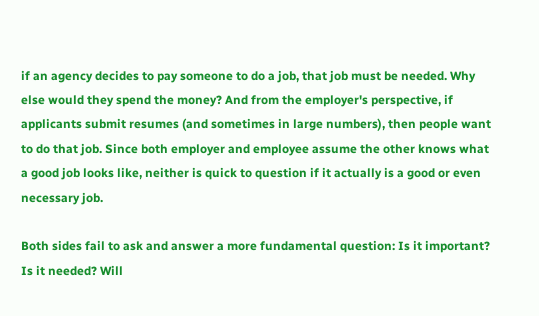if an agency decides to pay someone to do a job, that job must be needed. Why else would they spend the money? And from the employer's perspective, if applicants submit resumes (and sometimes in large numbers), then people want to do that job. Since both employer and employee assume the other knows what a good job looks like, neither is quick to question if it actually is a good or even necessary job.

Both sides fail to ask and answer a more fundamental question: Is it important? Is it needed? Will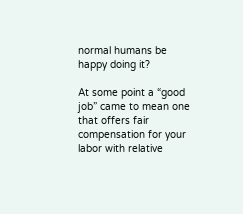normal humans be happy doing it?

At some point a “good job” came to mean one that offers fair compensation for your labor with relative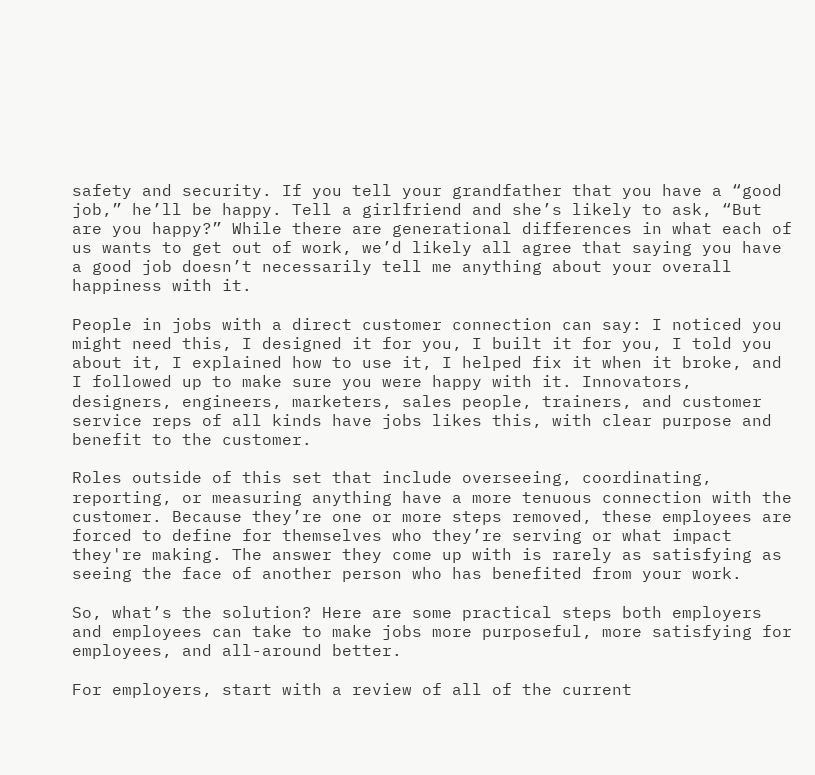safety and security. If you tell your grandfather that you have a “good job,” he’ll be happy. Tell a girlfriend and she’s likely to ask, “But are you happy?” While there are generational differences in what each of us wants to get out of work, we’d likely all agree that saying you have a good job doesn’t necessarily tell me anything about your overall happiness with it.

People in jobs with a direct customer connection can say: I noticed you might need this, I designed it for you, I built it for you, I told you about it, I explained how to use it, I helped fix it when it broke, and I followed up to make sure you were happy with it. Innovators, designers, engineers, marketers, sales people, trainers, and customer service reps of all kinds have jobs likes this, with clear purpose and benefit to the customer.

Roles outside of this set that include overseeing, coordinating, reporting, or measuring anything have a more tenuous connection with the customer. Because they’re one or more steps removed, these employees are forced to define for themselves who they’re serving or what impact they're making. The answer they come up with is rarely as satisfying as seeing the face of another person who has benefited from your work.

So, what’s the solution? Here are some practical steps both employers and employees can take to make jobs more purposeful, more satisfying for employees, and all-around better.

For employers, start with a review of all of the current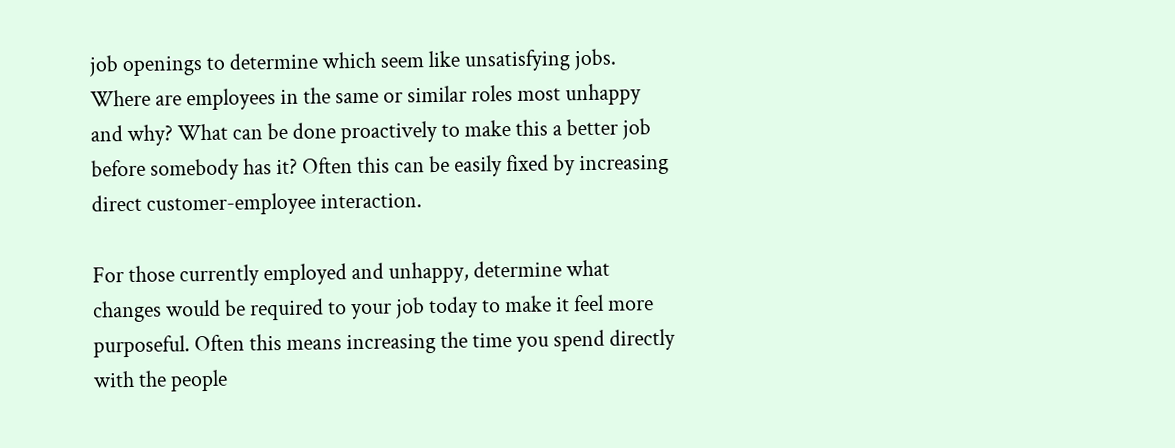job openings to determine which seem like unsatisfying jobs. Where are employees in the same or similar roles most unhappy and why? What can be done proactively to make this a better job before somebody has it? Often this can be easily fixed by increasing direct customer-employee interaction.

For those currently employed and unhappy, determine what changes would be required to your job today to make it feel more purposeful. Often this means increasing the time you spend directly with the people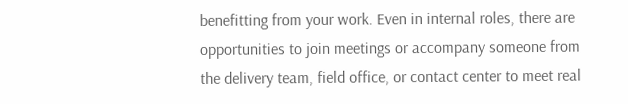benefitting from your work. Even in internal roles, there are opportunities to join meetings or accompany someone from the delivery team, field office, or contact center to meet real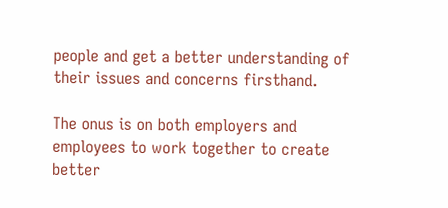people and get a better understanding of their issues and concerns firsthand.

The onus is on both employers and employees to work together to create better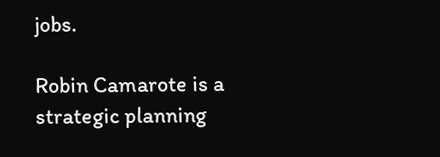jobs.

Robin Camarote is a strategic planning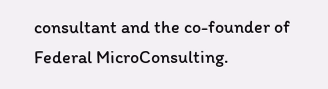consultant and the co-founder of Federal MicroConsulting.